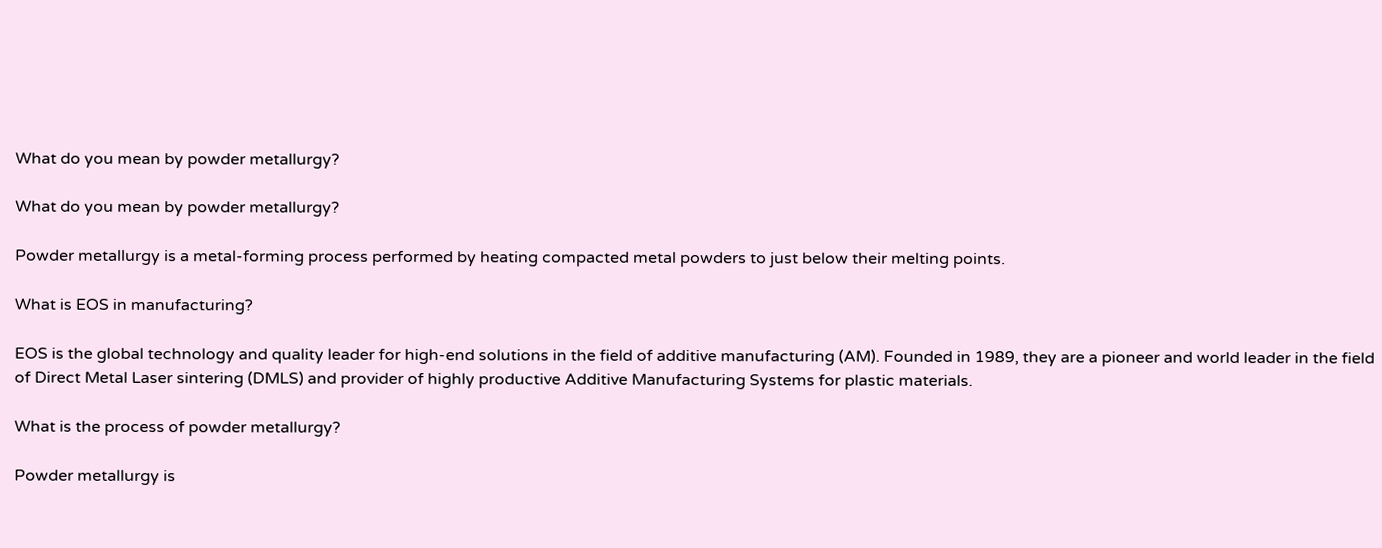What do you mean by powder metallurgy?

What do you mean by powder metallurgy?

Powder metallurgy is a metal-forming process performed by heating compacted metal powders to just below their melting points.

What is EOS in manufacturing?

EOS is the global technology and quality leader for high-end solutions in the field of additive manufacturing (AM). Founded in 1989, they are a pioneer and world leader in the field of Direct Metal Laser sintering (DMLS) and provider of highly productive Additive Manufacturing Systems for plastic materials.

What is the process of powder metallurgy?

Powder metallurgy is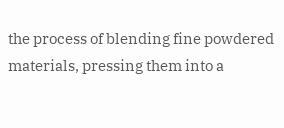the process of blending fine powdered materials, pressing them into a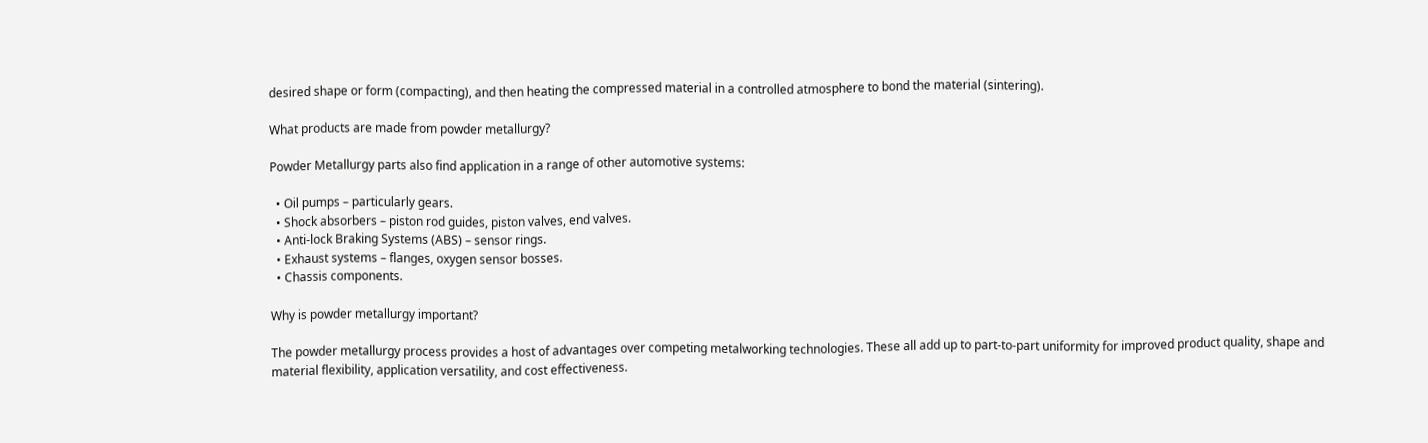desired shape or form (compacting), and then heating the compressed material in a controlled atmosphere to bond the material (sintering).

What products are made from powder metallurgy?

Powder Metallurgy parts also find application in a range of other automotive systems:

  • Oil pumps – particularly gears.
  • Shock absorbers – piston rod guides, piston valves, end valves.
  • Anti-lock Braking Systems (ABS) – sensor rings.
  • Exhaust systems – flanges, oxygen sensor bosses.
  • Chassis components.

Why is powder metallurgy important?

The powder metallurgy process provides a host of advantages over competing metalworking technologies. These all add up to part-to-part uniformity for improved product quality, shape and material flexibility, application versatility, and cost effectiveness.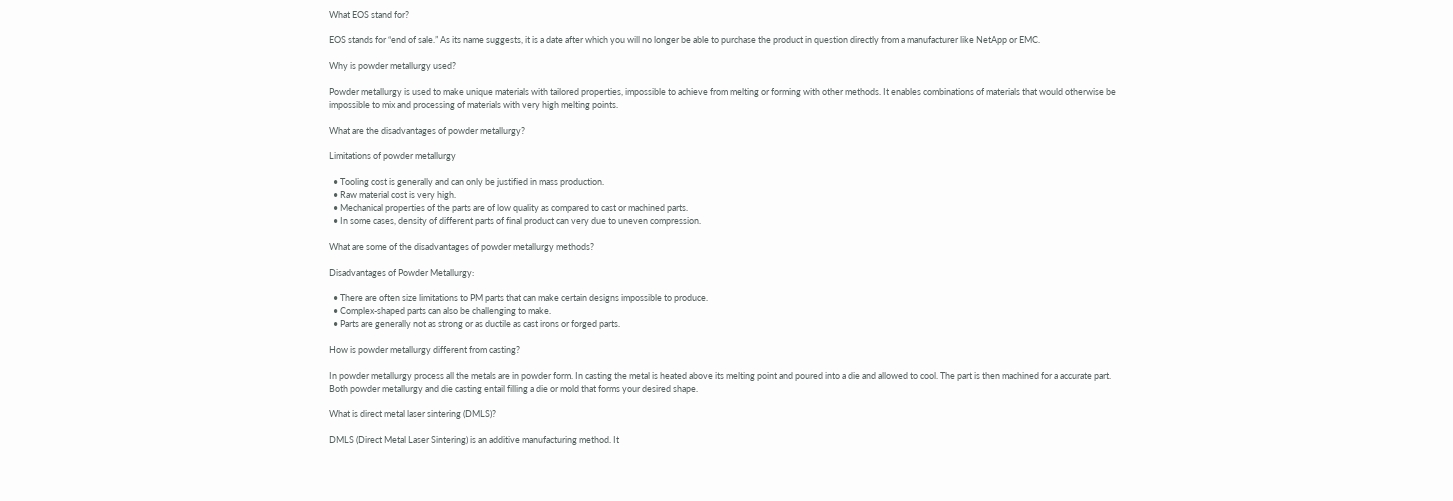What EOS stand for?

EOS stands for “end of sale.” As its name suggests, it is a date after which you will no longer be able to purchase the product in question directly from a manufacturer like NetApp or EMC.

Why is powder metallurgy used?

Powder metallurgy is used to make unique materials with tailored properties, impossible to achieve from melting or forming with other methods. It enables combinations of materials that would otherwise be impossible to mix and processing of materials with very high melting points.

What are the disadvantages of powder metallurgy?

Limitations of powder metallurgy

  • Tooling cost is generally and can only be justified in mass production.
  • Raw material cost is very high.
  • Mechanical properties of the parts are of low quality as compared to cast or machined parts.
  • In some cases, density of different parts of final product can very due to uneven compression.

What are some of the disadvantages of powder metallurgy methods?

Disadvantages of Powder Metallurgy:

  • There are often size limitations to PM parts that can make certain designs impossible to produce.
  • Complex-shaped parts can also be challenging to make.
  • Parts are generally not as strong or as ductile as cast irons or forged parts.

How is powder metallurgy different from casting?

In powder metallurgy process all the metals are in powder form. In casting the metal is heated above its melting point and poured into a die and allowed to cool. The part is then machined for a accurate part. Both powder metallurgy and die casting entail filling a die or mold that forms your desired shape.

What is direct metal laser sintering (DMLS)?

DMLS (Direct Metal Laser Sintering) is an additive manufacturing method. It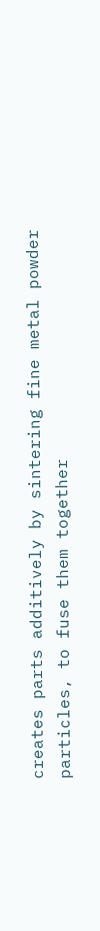creates parts additively by sintering fine metal powder particles, to fuse them together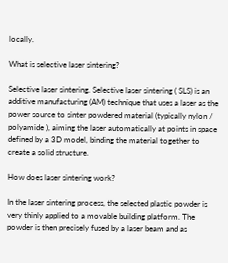locally.

What is selective laser sintering?

Selective laser sintering. Selective laser sintering ( SLS) is an additive manufacturing (AM) technique that uses a laser as the power source to sinter powdered material (typically nylon / polyamide ), aiming the laser automatically at points in space defined by a 3D model, binding the material together to create a solid structure.

How does laser sintering work?

In the laser sintering process, the selected plastic powder is very thinly applied to a movable building platform. The powder is then precisely fused by a laser beam and as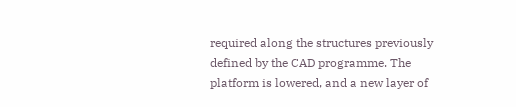required along the structures previously defined by the CAD programme. The platform is lowered, and a new layer of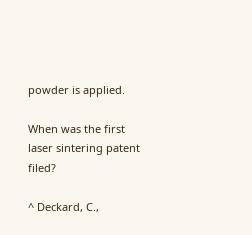powder is applied.

When was the first laser sintering patent filed?

^ Deckard, C.,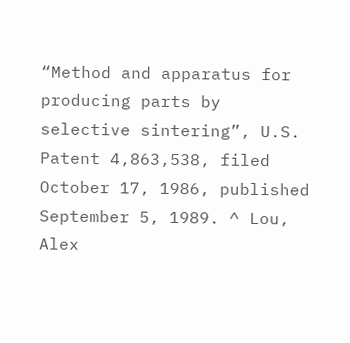“Method and apparatus for producing parts by selective sintering”, U.S. Patent 4,863,538, filed October 17, 1986, published September 5, 1989. ^ Lou, Alex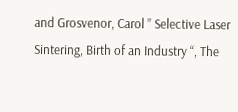and Grosvenor, Carol ” Selective Laser Sintering, Birth of an Industry “, The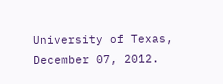University of Texas, December 07, 2012.